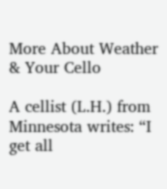More About Weather & Your Cello

A cellist (L.H.) from Minnesota writes: “I get all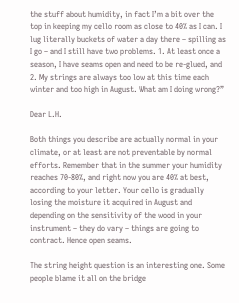the stuff about humidity, in fact I’m a bit over the top in keeping my cello room as close to 40% as I can. I lug literally buckets of water a day there – spilling as I go – and I still have two problems. 1. At least once a season, I have seams open and need to be re-glued, and 2. My strings are always too low at this time each winter and too high in August. What am I doing wrong?”

Dear L.H.

Both things you describe are actually normal in your climate, or at least are not preventable by normal efforts. Remember that in the summer your humidity reaches 70-80%, and right now you are 40% at best, according to your letter. Your cello is gradually losing the moisture it acquired in August and depending on the sensitivity of the wood in your instrument – they do vary – things are going to contract. Hence open seams.

The string height question is an interesting one. Some people blame it all on the bridge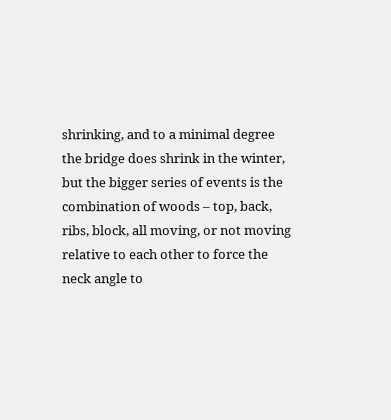shrinking, and to a minimal degree the bridge does shrink in the winter, but the bigger series of events is the combination of woods – top, back, ribs, block, all moving, or not moving relative to each other to force the neck angle to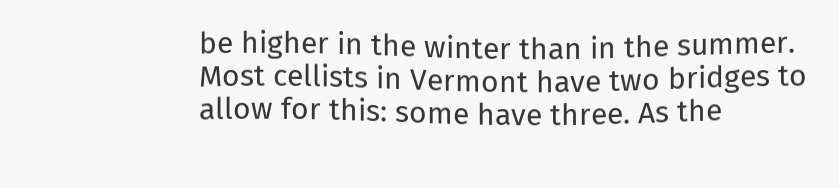be higher in the winter than in the summer. Most cellists in Vermont have two bridges to allow for this: some have three. As the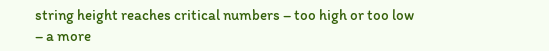string height reaches critical numbers – too high or too low – a more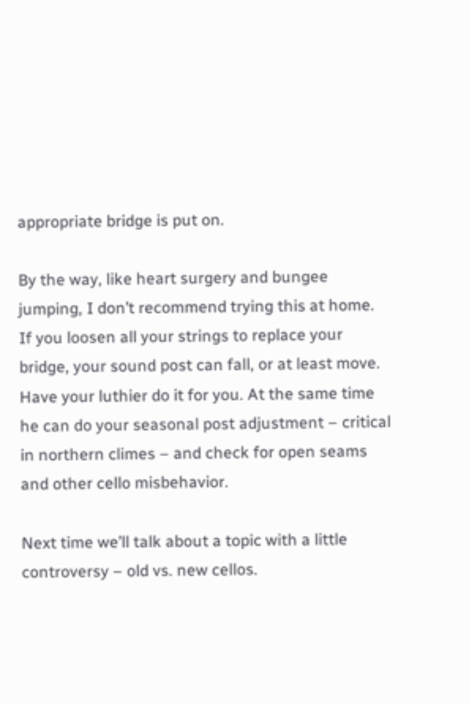appropriate bridge is put on.

By the way, like heart surgery and bungee jumping, I don’t recommend trying this at home. If you loosen all your strings to replace your bridge, your sound post can fall, or at least move. Have your luthier do it for you. At the same time he can do your seasonal post adjustment – critical in northern climes – and check for open seams and other cello misbehavior.

Next time we’ll talk about a topic with a little controversy – old vs. new cellos.